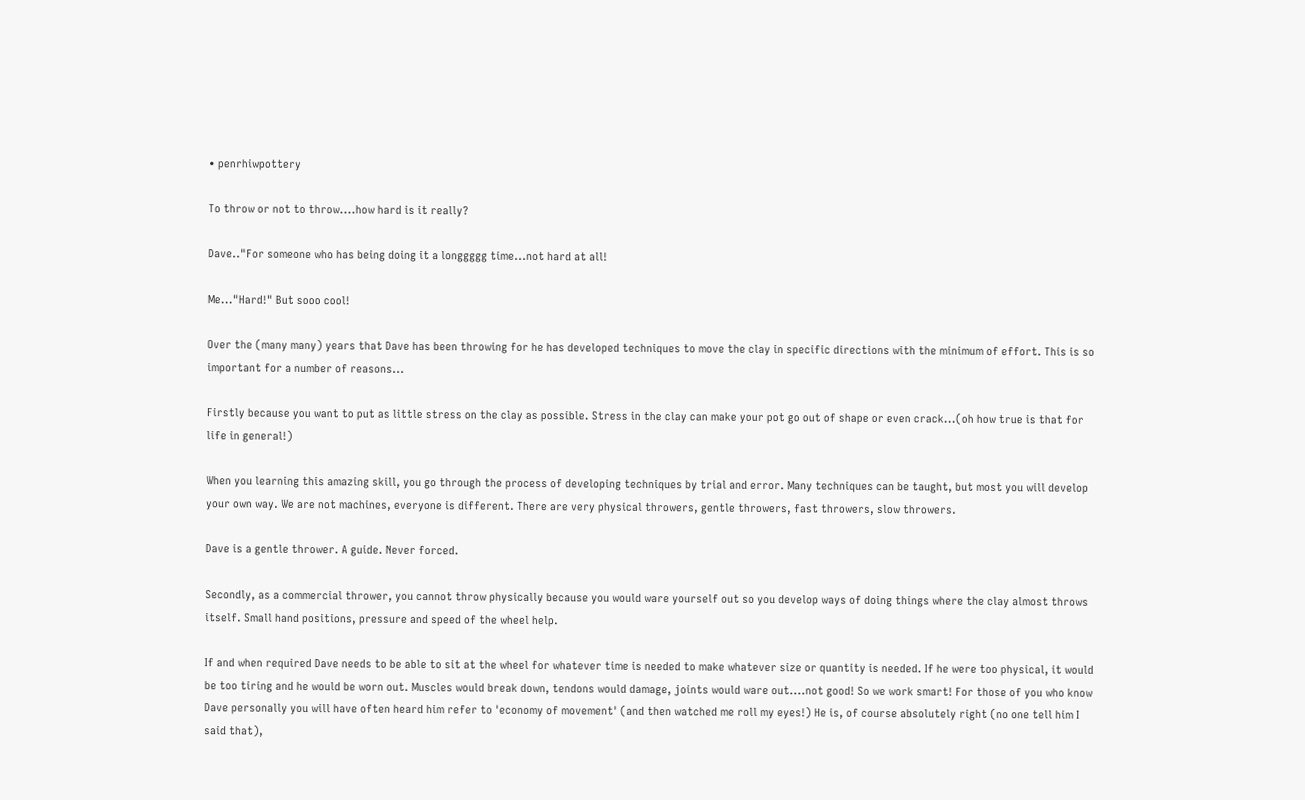• penrhiwpottery

To throw or not to throw....how hard is it really?

Dave.."For someone who has being doing it a longgggg time...not hard at all!

Me..."Hard!" But sooo cool!

Over the (many many) years that Dave has been throwing for he has developed techniques to move the clay in specific directions with the minimum of effort. This is so important for a number of reasons...

Firstly because you want to put as little stress on the clay as possible. Stress in the clay can make your pot go out of shape or even crack...(oh how true is that for life in general!)

When you learning this amazing skill, you go through the process of developing techniques by trial and error. Many techniques can be taught, but most you will develop your own way. We are not machines, everyone is different. There are very physical throwers, gentle throwers, fast throwers, slow throwers.

Dave is a gentle thrower. A guide. Never forced.

Secondly, as a commercial thrower, you cannot throw physically because you would ware yourself out so you develop ways of doing things where the clay almost throws itself. Small hand positions, pressure and speed of the wheel help.

If and when required Dave needs to be able to sit at the wheel for whatever time is needed to make whatever size or quantity is needed. If he were too physical, it would be too tiring and he would be worn out. Muscles would break down, tendons would damage, joints would ware out....not good! So we work smart! For those of you who know Dave personally you will have often heard him refer to 'economy of movement' (and then watched me roll my eyes!) He is, of course absolutely right (no one tell him I said that),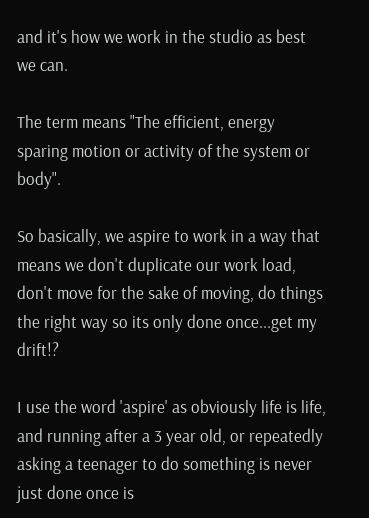and it's how we work in the studio as best we can.

The term means "The efficient, energy sparing motion or activity of the system or body".

So basically, we aspire to work in a way that means we don't duplicate our work load, don't move for the sake of moving, do things the right way so its only done once...get my drift!?

I use the word 'aspire' as obviously life is life, and running after a 3 year old, or repeatedly asking a teenager to do something is never just done once is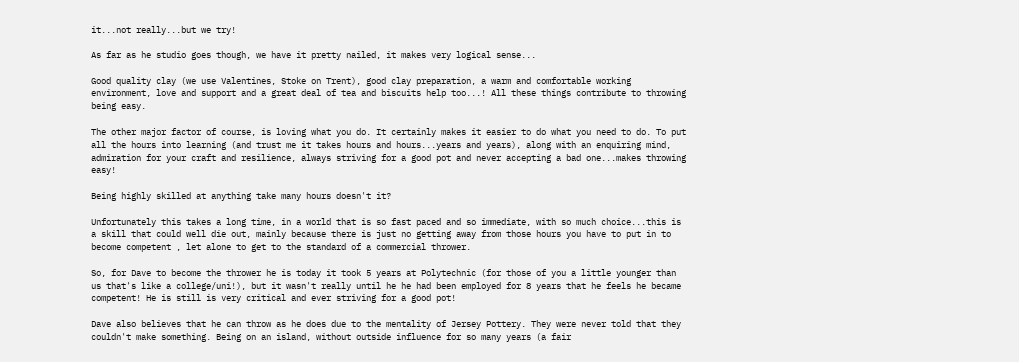it...not really...but we try!

As far as he studio goes though, we have it pretty nailed, it makes very logical sense...

Good quality clay (we use Valentines, Stoke on Trent), good clay preparation, a warm and comfortable working environment, love and support and a great deal of tea and biscuits help too...! All these things contribute to throwing being easy.

The other major factor of course, is loving what you do. It certainly makes it easier to do what you need to do. To put all the hours into learning (and trust me it takes hours and hours...years and years), along with an enquiring mind, admiration for your craft and resilience, always striving for a good pot and never accepting a bad one...makes throwing easy!

Being highly skilled at anything take many hours doesn't it?

Unfortunately this takes a long time, in a world that is so fast paced and so immediate, with so much choice...this is a skill that could well die out, mainly because there is just no getting away from those hours you have to put in to become competent , let alone to get to the standard of a commercial thrower.

So, for Dave to become the thrower he is today it took 5 years at Polytechnic (for those of you a little younger than us that's like a college/uni!), but it wasn't really until he he had been employed for 8 years that he feels he became competent! He is still is very critical and ever striving for a good pot!

Dave also believes that he can throw as he does due to the mentality of Jersey Pottery. They were never told that they couldn't make something. Being on an island, without outside influence for so many years (a fair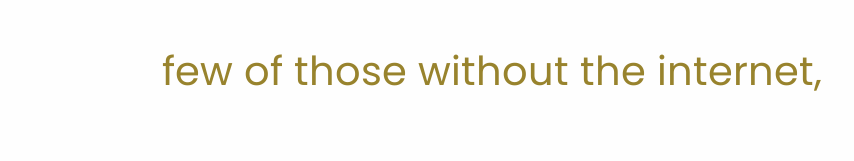few of those without the internet,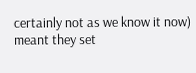certainly not as we know it now) meant they set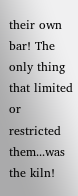their own bar! The only thing that limited or restricted them...was the kiln!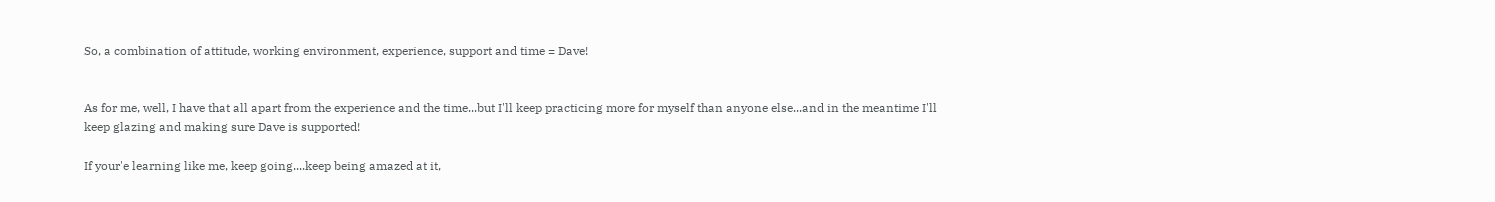So, a combination of attitude, working environment, experience, support and time = Dave!


As for me, well, I have that all apart from the experience and the time...but I'll keep practicing more for myself than anyone else...and in the meantime I'll keep glazing and making sure Dave is supported!

If your'e learning like me, keep going....keep being amazed at it,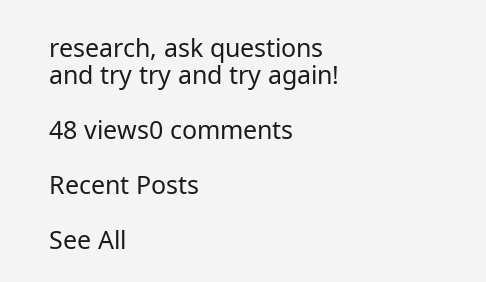research, ask questions and try try and try again!

48 views0 comments

Recent Posts

See All